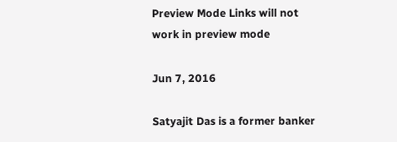Preview Mode Links will not work in preview mode

Jun 7, 2016

Satyajit Das is a former banker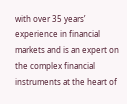with over 35 years’ experience in financial markets and is an expert on the complex financial instruments at the heart of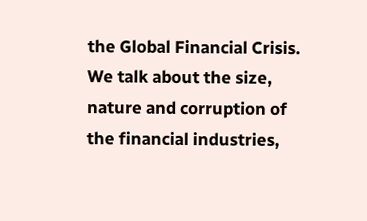the Global Financial Crisis. We talk about the size, nature and corruption of the financial industries,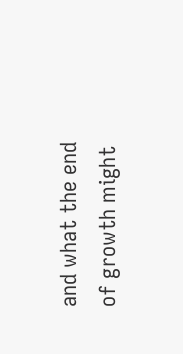and what the end of growth might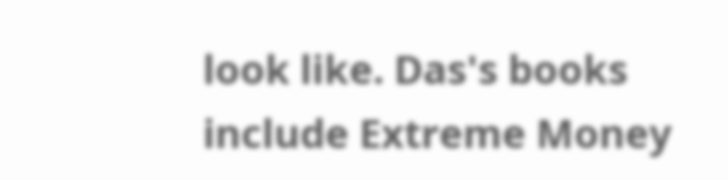look like. Das's books include Extreme Money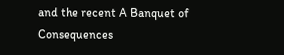and the recent A Banquet of Consequences